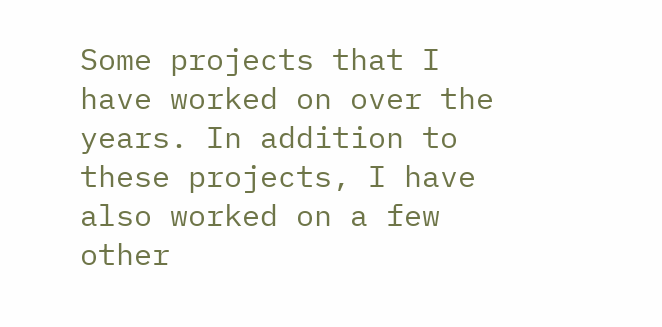Some projects that I have worked on over the years. In addition to these projects, I have also worked on a few other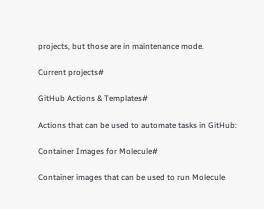projects, but those are in maintenance mode.

Current projects#

GitHub Actions & Templates#

Actions that can be used to automate tasks in GitHub:

Container Images for Molecule#

Container images that can be used to run Molecule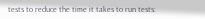tests to reduce the time it takes to run tests: